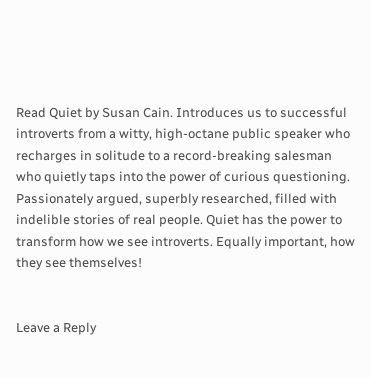Read Quiet by Susan Cain. Introduces us to successful introverts from a witty, high-octane public speaker who recharges in solitude to a record-breaking salesman who quietly taps into the power of curious questioning. Passionately argued, superbly researched, filled with indelible stories of real people. Quiet has the power to transform how we see introverts. Equally important, how they see themselves!


Leave a Reply